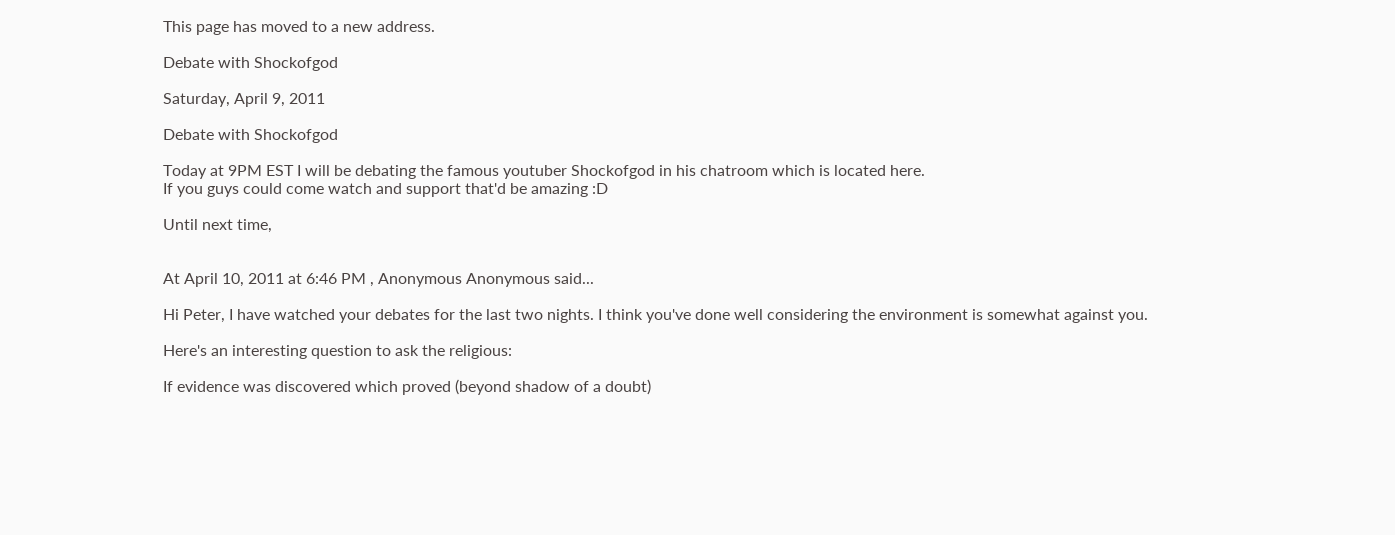This page has moved to a new address.

Debate with Shockofgod

Saturday, April 9, 2011

Debate with Shockofgod

Today at 9PM EST I will be debating the famous youtuber Shockofgod in his chatroom which is located here.
If you guys could come watch and support that'd be amazing :D

Until next time,


At April 10, 2011 at 6:46 PM , Anonymous Anonymous said...

Hi Peter, I have watched your debates for the last two nights. I think you've done well considering the environment is somewhat against you.

Here's an interesting question to ask the religious:

If evidence was discovered which proved (beyond shadow of a doubt)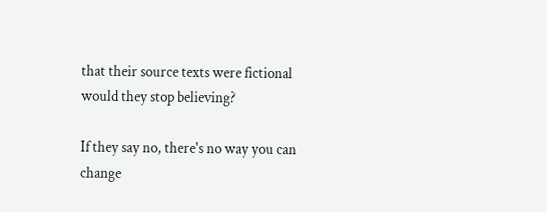that their source texts were fictional would they stop believing?

If they say no, there's no way you can change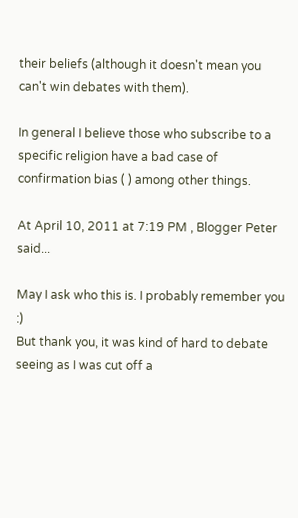their beliefs (although it doesn't mean you can't win debates with them).

In general I believe those who subscribe to a specific religion have a bad case of confirmation bias ( ) among other things.

At April 10, 2011 at 7:19 PM , Blogger Peter said...

May I ask who this is. I probably remember you :)
But thank you, it was kind of hard to debate seeing as I was cut off a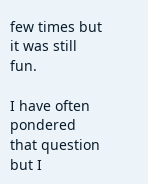few times but it was still fun.

I have often pondered that question but I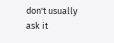don't usually ask it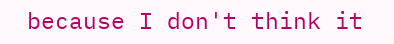because I don't think it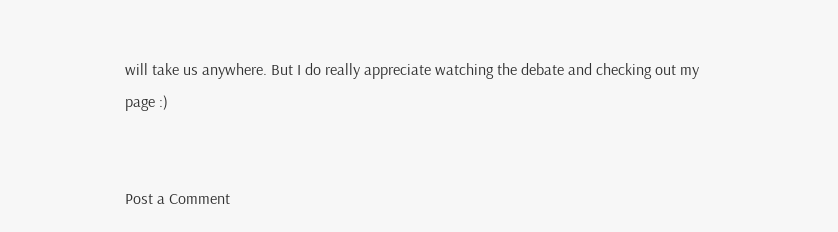will take us anywhere. But I do really appreciate watching the debate and checking out my page :)


Post a Comment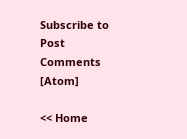Subscribe to Post Comments [Atom]

<< Home